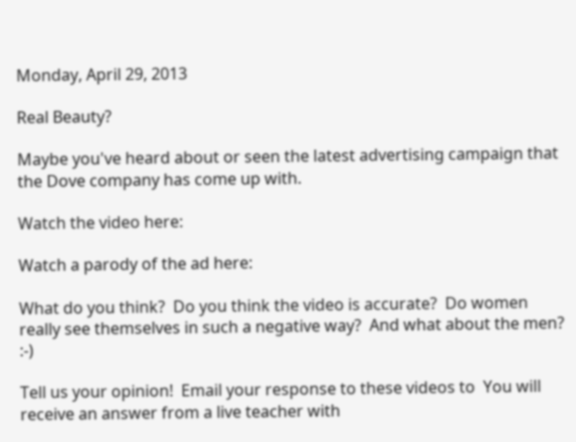Monday, April 29, 2013

Real Beauty?

Maybe you've heard about or seen the latest advertising campaign that the Dove company has come up with.

Watch the video here:

Watch a parody of the ad here:

What do you think?  Do you think the video is accurate?  Do women really see themselves in such a negative way?  And what about the men? :-)

Tell us your opinion!  Email your response to these videos to  You will receive an answer from a live teacher with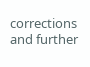corrections and further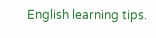English learning tips.